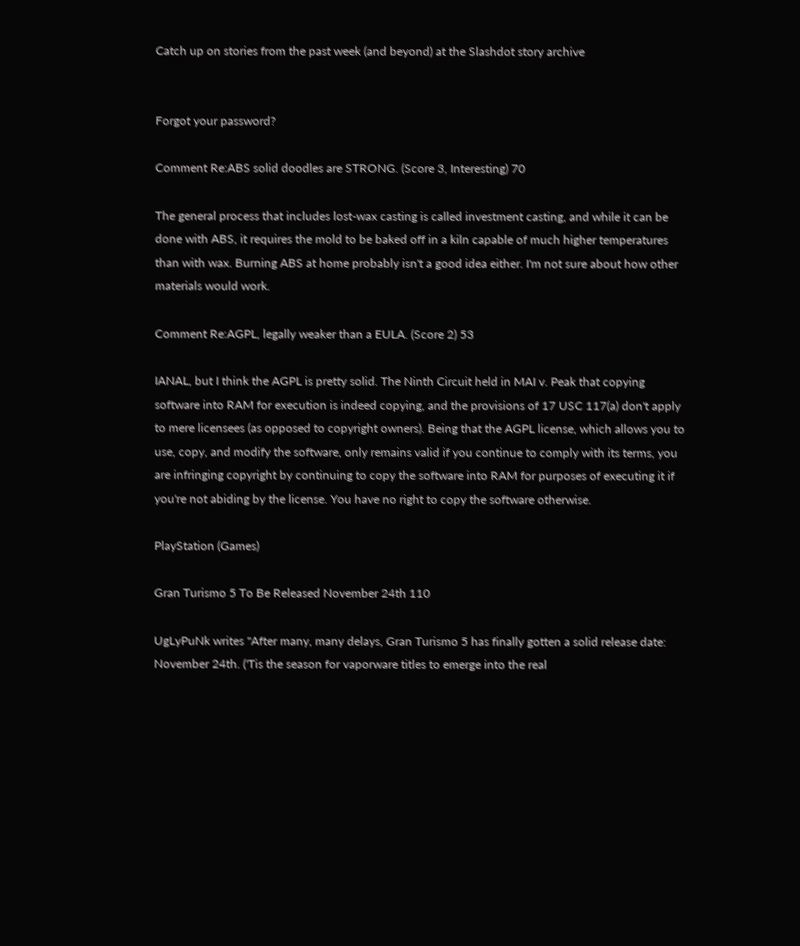Catch up on stories from the past week (and beyond) at the Slashdot story archive


Forgot your password?

Comment Re:ABS solid doodles are STRONG. (Score 3, Interesting) 70

The general process that includes lost-wax casting is called investment casting, and while it can be done with ABS, it requires the mold to be baked off in a kiln capable of much higher temperatures than with wax. Burning ABS at home probably isn't a good idea either. I'm not sure about how other materials would work.

Comment Re:AGPL, legally weaker than a EULA. (Score 2) 53

IANAL, but I think the AGPL is pretty solid. The Ninth Circuit held in MAI v. Peak that copying software into RAM for execution is indeed copying, and the provisions of 17 USC 117(a) don't apply to mere licensees (as opposed to copyright owners). Being that the AGPL license, which allows you to use, copy, and modify the software, only remains valid if you continue to comply with its terms, you are infringing copyright by continuing to copy the software into RAM for purposes of executing it if you're not abiding by the license. You have no right to copy the software otherwise.

PlayStation (Games)

Gran Turismo 5 To Be Released November 24th 110

UgLyPuNk writes "After many, many delays, Gran Turismo 5 has finally gotten a solid release date: November 24th. ('Tis the season for vaporware titles to emerge into the real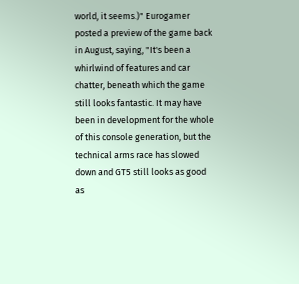world, it seems.)" Eurogamer posted a preview of the game back in August, saying, "It's been a whirlwind of features and car chatter, beneath which the game still looks fantastic. It may have been in development for the whole of this console generation, but the technical arms race has slowed down and GT5 still looks as good as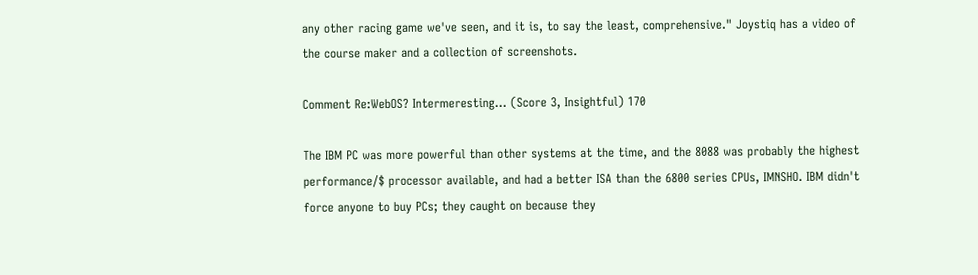any other racing game we've seen, and it is, to say the least, comprehensive." Joystiq has a video of the course maker and a collection of screenshots.

Comment Re:WebOS? Intermeresting... (Score 3, Insightful) 170

The IBM PC was more powerful than other systems at the time, and the 8088 was probably the highest performance/$ processor available, and had a better ISA than the 6800 series CPUs, IMNSHO. IBM didn't force anyone to buy PCs; they caught on because they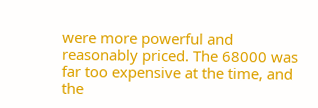were more powerful and reasonably priced. The 68000 was far too expensive at the time, and the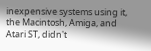inexpensive systems using it, the Macintosh, Amiga, and Atari ST, didn't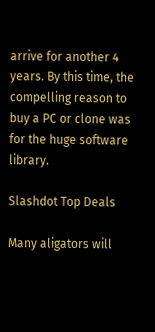arrive for another 4 years. By this time, the compelling reason to buy a PC or clone was for the huge software library.

Slashdot Top Deals

Many aligators will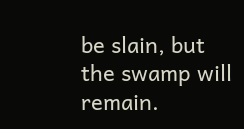be slain, but the swamp will remain.